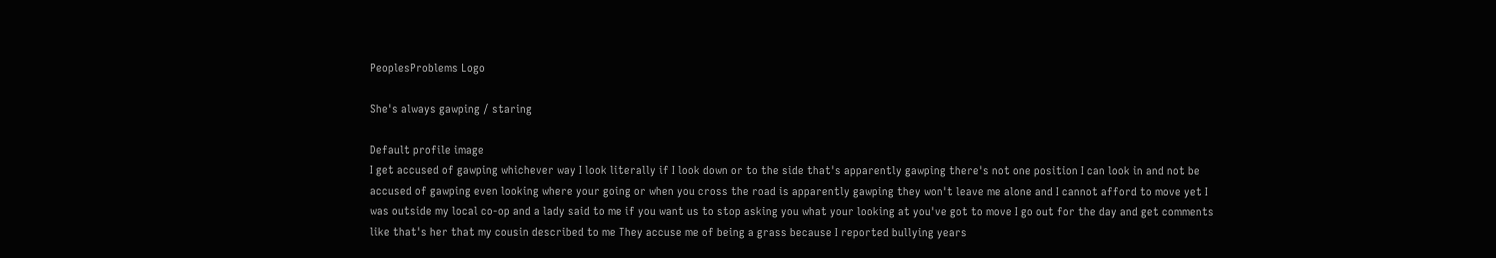PeoplesProblems Logo

She's always gawping / staring

Default profile image
I get accused of gawping whichever way I look literally if I look down or to the side that's apparently gawping there's not one position I can look in and not be accused of gawping even looking where your going or when you cross the road is apparently gawping they won't leave me alone and I cannot afford to move yet I was outside my local co-op and a lady said to me if you want us to stop asking you what your looking at you've got to move I go out for the day and get comments like that's her that my cousin described to me They accuse me of being a grass because I reported bullying years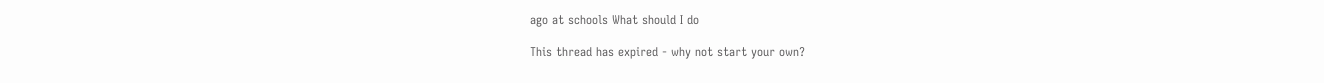ago at schools What should I do

This thread has expired - why not start your own?